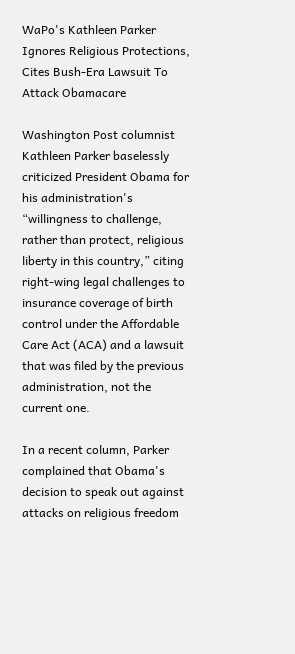WaPo's Kathleen Parker Ignores Religious Protections, Cites Bush-Era Lawsuit To Attack Obamacare

Washington Post columnist Kathleen Parker baselessly criticized President Obama for his administration's “willingness to challenge, rather than protect, religious liberty in this country,” citing right-wing legal challenges to insurance coverage of birth control under the Affordable Care Act (ACA) and a lawsuit that was filed by the previous administration, not the current one.

In a recent column, Parker complained that Obama's decision to speak out against attacks on religious freedom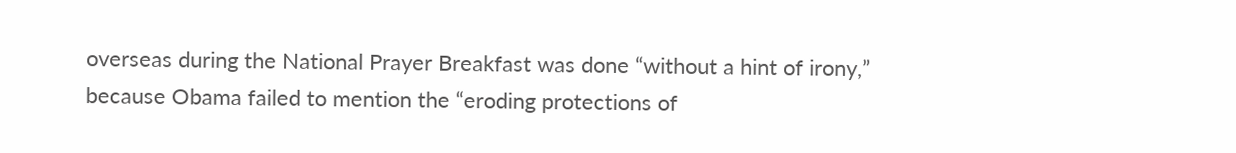overseas during the National Prayer Breakfast was done “without a hint of irony,” because Obama failed to mention the “eroding protections of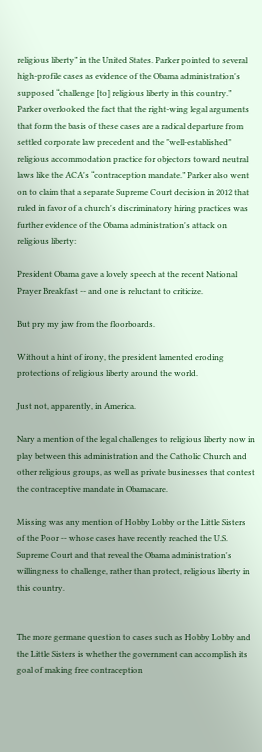religious liberty” in the United States. Parker pointed to several high-profile cases as evidence of the Obama administration's supposed “challenge [to] religious liberty in this country.” Parker overlooked the fact that the right-wing legal arguments that form the basis of these cases are a radical departure from settled corporate law precedent and the "well-established" religious accommodation practice for objectors toward neutral laws like the ACA's “contraception mandate.” Parker also went on to claim that a separate Supreme Court decision in 2012 that ruled in favor of a church's discriminatory hiring practices was further evidence of the Obama administration's attack on religious liberty:

President Obama gave a lovely speech at the recent National Prayer Breakfast -- and one is reluctant to criticize.

But pry my jaw from the floorboards.

Without a hint of irony, the president lamented eroding protections of religious liberty around the world.

Just not, apparently, in America.

Nary a mention of the legal challenges to religious liberty now in play between this administration and the Catholic Church and other religious groups, as well as private businesses that contest the contraceptive mandate in Obamacare.

Missing was any mention of Hobby Lobby or the Little Sisters of the Poor -- whose cases have recently reached the U.S. Supreme Court and that reveal the Obama administration's willingness to challenge, rather than protect, religious liberty in this country.


The more germane question to cases such as Hobby Lobby and the Little Sisters is whether the government can accomplish its goal of making free contraception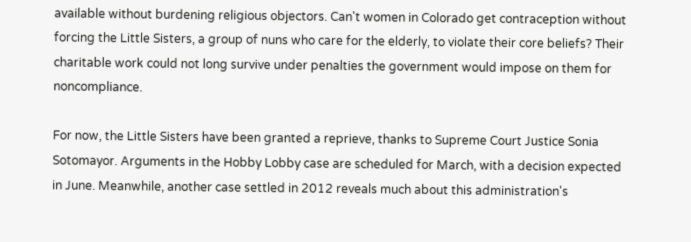available without burdening religious objectors. Can't women in Colorado get contraception without forcing the Little Sisters, a group of nuns who care for the elderly, to violate their core beliefs? Their charitable work could not long survive under penalties the government would impose on them for noncompliance.

For now, the Little Sisters have been granted a reprieve, thanks to Supreme Court Justice Sonia Sotomayor. Arguments in the Hobby Lobby case are scheduled for March, with a decision expected in June. Meanwhile, another case settled in 2012 reveals much about this administration's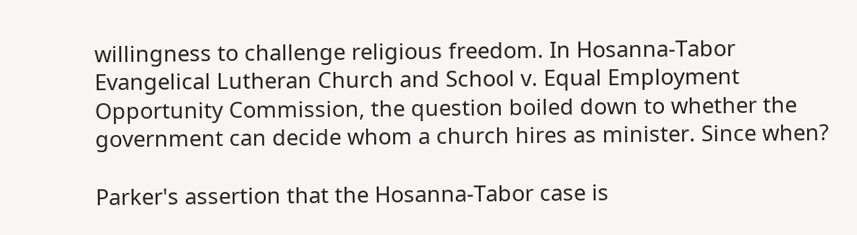willingness to challenge religious freedom. In Hosanna-Tabor Evangelical Lutheran Church and School v. Equal Employment Opportunity Commission, the question boiled down to whether the government can decide whom a church hires as minister. Since when?

Parker's assertion that the Hosanna-Tabor case is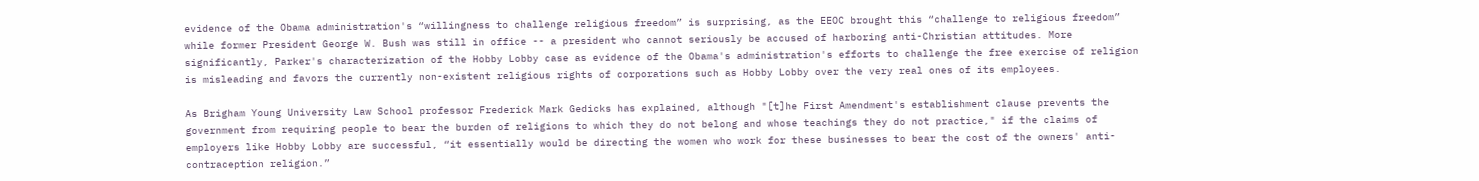evidence of the Obama administration's “willingness to challenge religious freedom” is surprising, as the EEOC brought this “challenge to religious freedom” while former President George W. Bush was still in office -- a president who cannot seriously be accused of harboring anti-Christian attitudes. More significantly, Parker's characterization of the Hobby Lobby case as evidence of the Obama's administration's efforts to challenge the free exercise of religion is misleading and favors the currently non-existent religious rights of corporations such as Hobby Lobby over the very real ones of its employees.

As Brigham Young University Law School professor Frederick Mark Gedicks has explained, although "[t]he First Amendment's establishment clause prevents the government from requiring people to bear the burden of religions to which they do not belong and whose teachings they do not practice," if the claims of employers like Hobby Lobby are successful, “it essentially would be directing the women who work for these businesses to bear the cost of the owners' anti-contraception religion.”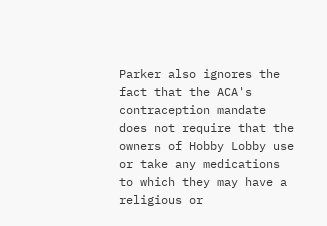Parker also ignores the fact that the ACA's contraception mandate does not require that the owners of Hobby Lobby use or take any medications to which they may have a religious or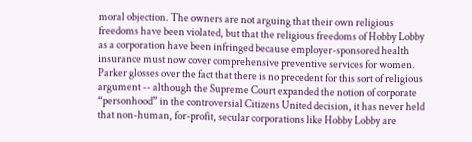moral objection. The owners are not arguing that their own religious freedoms have been violated, but that the religious freedoms of Hobby Lobby as a corporation have been infringed because employer-sponsored health insurance must now cover comprehensive preventive services for women. Parker glosses over the fact that there is no precedent for this sort of religious argument -- although the Supreme Court expanded the notion of corporate “personhood” in the controversial Citizens United decision, it has never held that non-human, for-profit, secular corporations like Hobby Lobby are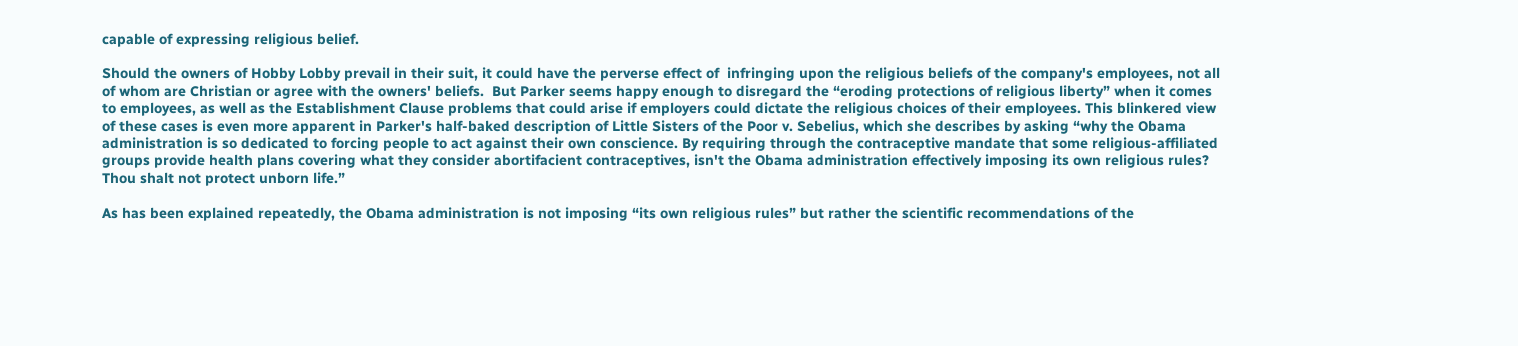capable of expressing religious belief.

Should the owners of Hobby Lobby prevail in their suit, it could have the perverse effect of  infringing upon the religious beliefs of the company's employees, not all of whom are Christian or agree with the owners' beliefs.  But Parker seems happy enough to disregard the “eroding protections of religious liberty” when it comes to employees, as well as the Establishment Clause problems that could arise if employers could dictate the religious choices of their employees. This blinkered view of these cases is even more apparent in Parker's half-baked description of Little Sisters of the Poor v. Sebelius, which she describes by asking “why the Obama administration is so dedicated to forcing people to act against their own conscience. By requiring through the contraceptive mandate that some religious-affiliated groups provide health plans covering what they consider abortifacient contraceptives, isn't the Obama administration effectively imposing its own religious rules? Thou shalt not protect unborn life.”

As has been explained repeatedly, the Obama administration is not imposing “its own religious rules” but rather the scientific recommendations of the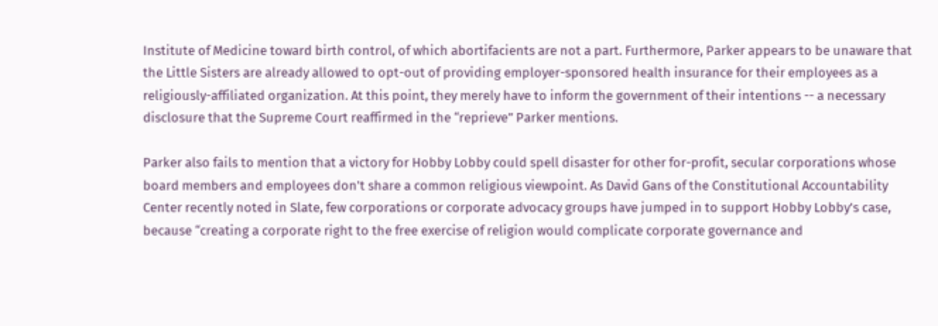Institute of Medicine toward birth control, of which abortifacients are not a part. Furthermore, Parker appears to be unaware that the Little Sisters are already allowed to opt-out of providing employer-sponsored health insurance for their employees as a religiously-affiliated organization. At this point, they merely have to inform the government of their intentions -- a necessary disclosure that the Supreme Court reaffirmed in the “reprieve” Parker mentions.

Parker also fails to mention that a victory for Hobby Lobby could spell disaster for other for-profit, secular corporations whose board members and employees don't share a common religious viewpoint. As David Gans of the Constitutional Accountability Center recently noted in Slate, few corporations or corporate advocacy groups have jumped in to support Hobby Lobby's case, because “creating a corporate right to the free exercise of religion would complicate corporate governance and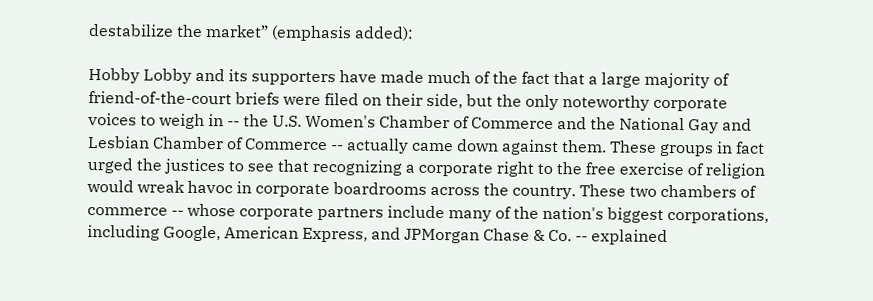destabilize the market” (emphasis added):

Hobby Lobby and its supporters have made much of the fact that a large majority of friend-of-the-court briefs were filed on their side, but the only noteworthy corporate voices to weigh in -- the U.S. Women's Chamber of Commerce and the National Gay and Lesbian Chamber of Commerce -- actually came down against them. These groups in fact urged the justices to see that recognizing a corporate right to the free exercise of religion would wreak havoc in corporate boardrooms across the country. These two chambers of commerce -- whose corporate partners include many of the nation's biggest corporations, including Google, American Express, and JPMorgan Chase & Co. -- explained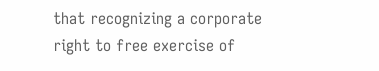that recognizing a corporate right to free exercise of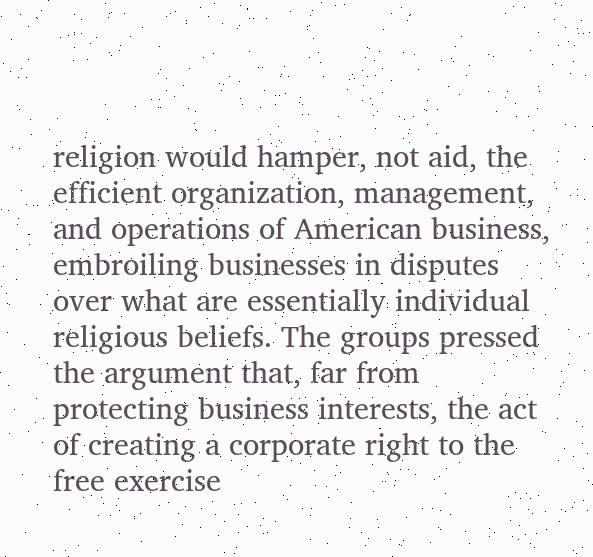religion would hamper, not aid, the efficient organization, management, and operations of American business, embroiling businesses in disputes over what are essentially individual religious beliefs. The groups pressed the argument that, far from protecting business interests, the act of creating a corporate right to the free exercise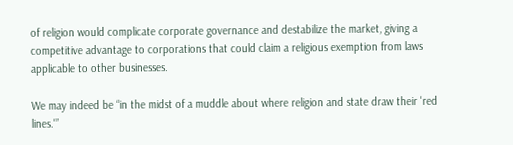of religion would complicate corporate governance and destabilize the market, giving a competitive advantage to corporations that could claim a religious exemption from laws applicable to other businesses.

We may indeed be “in the midst of a muddle about where religion and state draw their 'red lines.'”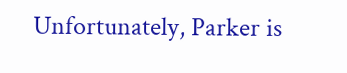Unfortunately, Parker is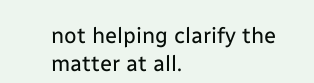not helping clarify the matter at all.